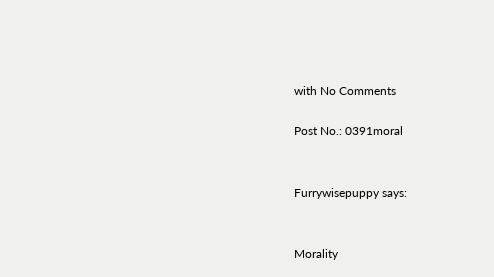with No Comments

Post No.: 0391moral


Furrywisepuppy says:


Morality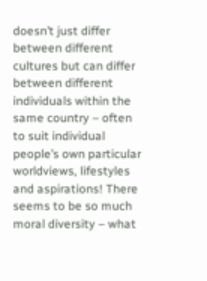doesn’t just differ between different cultures but can differ between different individuals within the same country – often to suit individual people’s own particular worldviews, lifestyles and aspirations! There seems to be so much moral diversity – what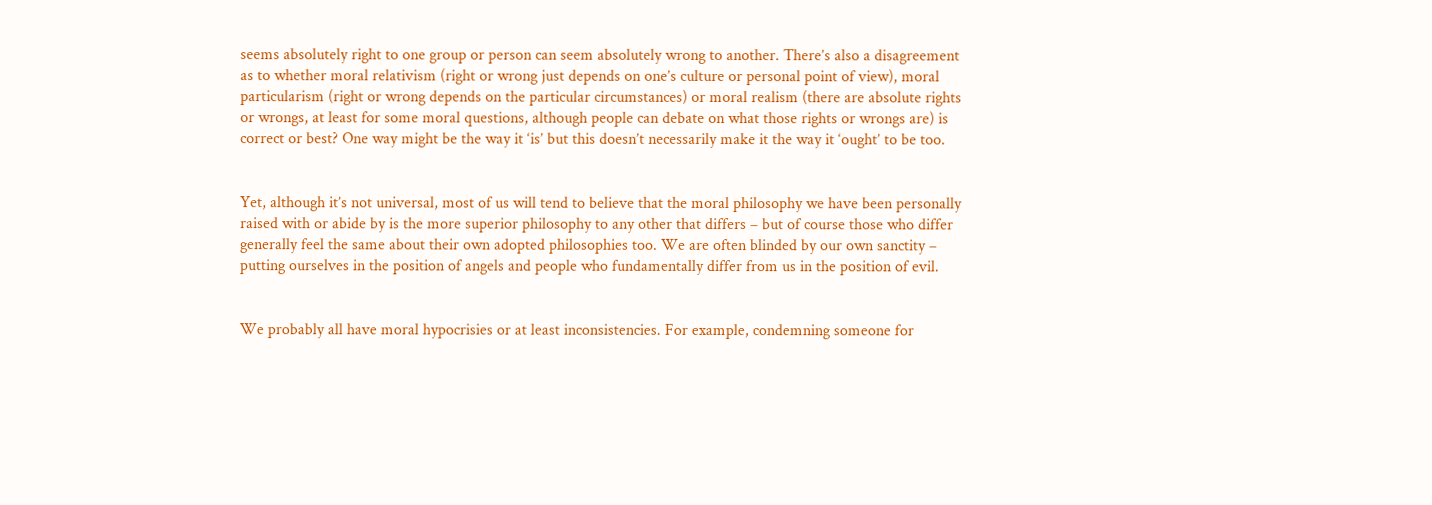seems absolutely right to one group or person can seem absolutely wrong to another. There’s also a disagreement as to whether moral relativism (right or wrong just depends on one’s culture or personal point of view), moral particularism (right or wrong depends on the particular circumstances) or moral realism (there are absolute rights or wrongs, at least for some moral questions, although people can debate on what those rights or wrongs are) is correct or best? One way might be the way it ‘is’ but this doesn’t necessarily make it the way it ‘ought’ to be too.


Yet, although it’s not universal, most of us will tend to believe that the moral philosophy we have been personally raised with or abide by is the more superior philosophy to any other that differs – but of course those who differ generally feel the same about their own adopted philosophies too. We are often blinded by our own sanctity – putting ourselves in the position of angels and people who fundamentally differ from us in the position of evil.


We probably all have moral hypocrisies or at least inconsistencies. For example, condemning someone for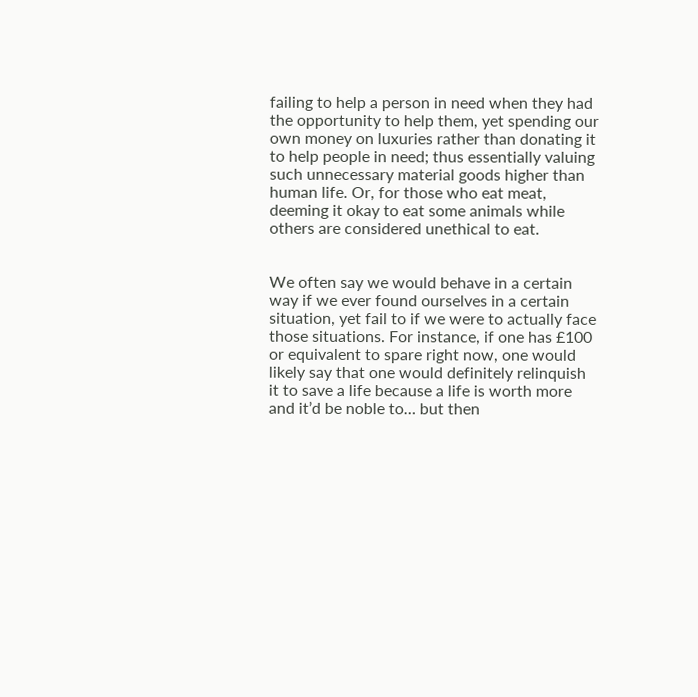failing to help a person in need when they had the opportunity to help them, yet spending our own money on luxuries rather than donating it to help people in need; thus essentially valuing such unnecessary material goods higher than human life. Or, for those who eat meat, deeming it okay to eat some animals while others are considered unethical to eat.


We often say we would behave in a certain way if we ever found ourselves in a certain situation, yet fail to if we were to actually face those situations. For instance, if one has £100 or equivalent to spare right now, one would likely say that one would definitely relinquish it to save a life because a life is worth more and it’d be noble to… but then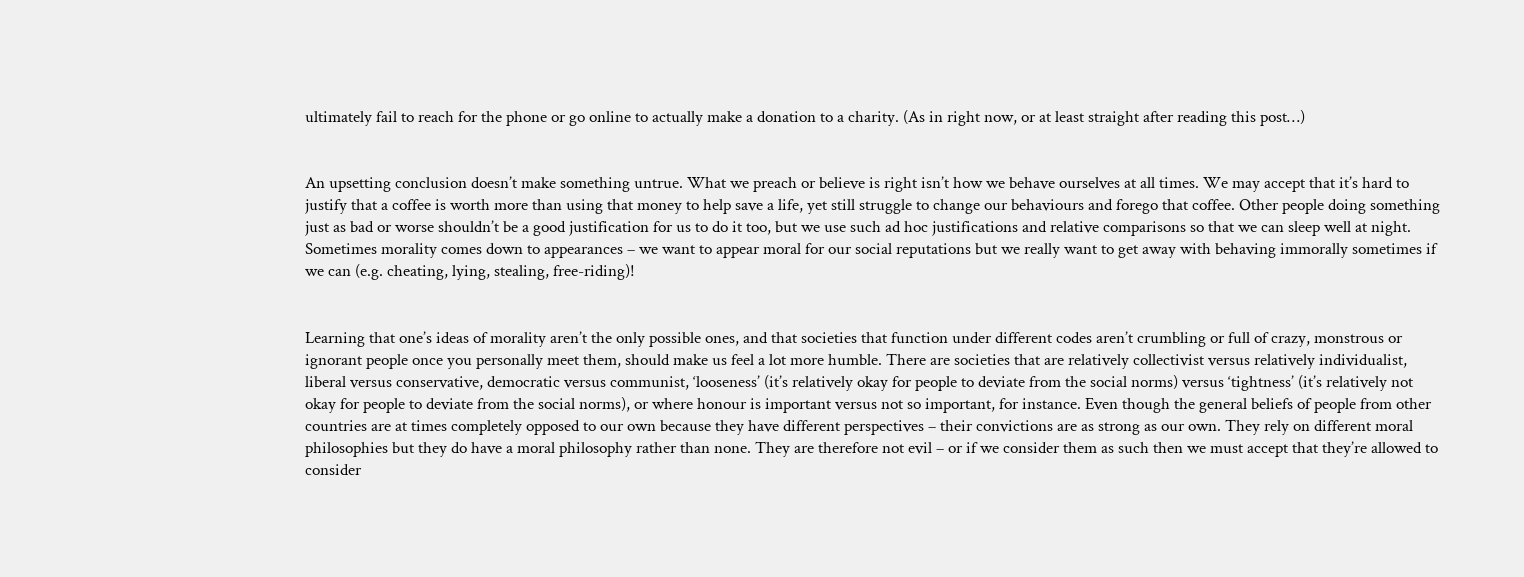ultimately fail to reach for the phone or go online to actually make a donation to a charity. (As in right now, or at least straight after reading this post…)


An upsetting conclusion doesn’t make something untrue. What we preach or believe is right isn’t how we behave ourselves at all times. We may accept that it’s hard to justify that a coffee is worth more than using that money to help save a life, yet still struggle to change our behaviours and forego that coffee. Other people doing something just as bad or worse shouldn’t be a good justification for us to do it too, but we use such ad hoc justifications and relative comparisons so that we can sleep well at night. Sometimes morality comes down to appearances – we want to appear moral for our social reputations but we really want to get away with behaving immorally sometimes if we can (e.g. cheating, lying, stealing, free-riding)!


Learning that one’s ideas of morality aren’t the only possible ones, and that societies that function under different codes aren’t crumbling or full of crazy, monstrous or ignorant people once you personally meet them, should make us feel a lot more humble. There are societies that are relatively collectivist versus relatively individualist, liberal versus conservative, democratic versus communist, ‘looseness’ (it’s relatively okay for people to deviate from the social norms) versus ‘tightness’ (it’s relatively not okay for people to deviate from the social norms), or where honour is important versus not so important, for instance. Even though the general beliefs of people from other countries are at times completely opposed to our own because they have different perspectives – their convictions are as strong as our own. They rely on different moral philosophies but they do have a moral philosophy rather than none. They are therefore not evil – or if we consider them as such then we must accept that they’re allowed to consider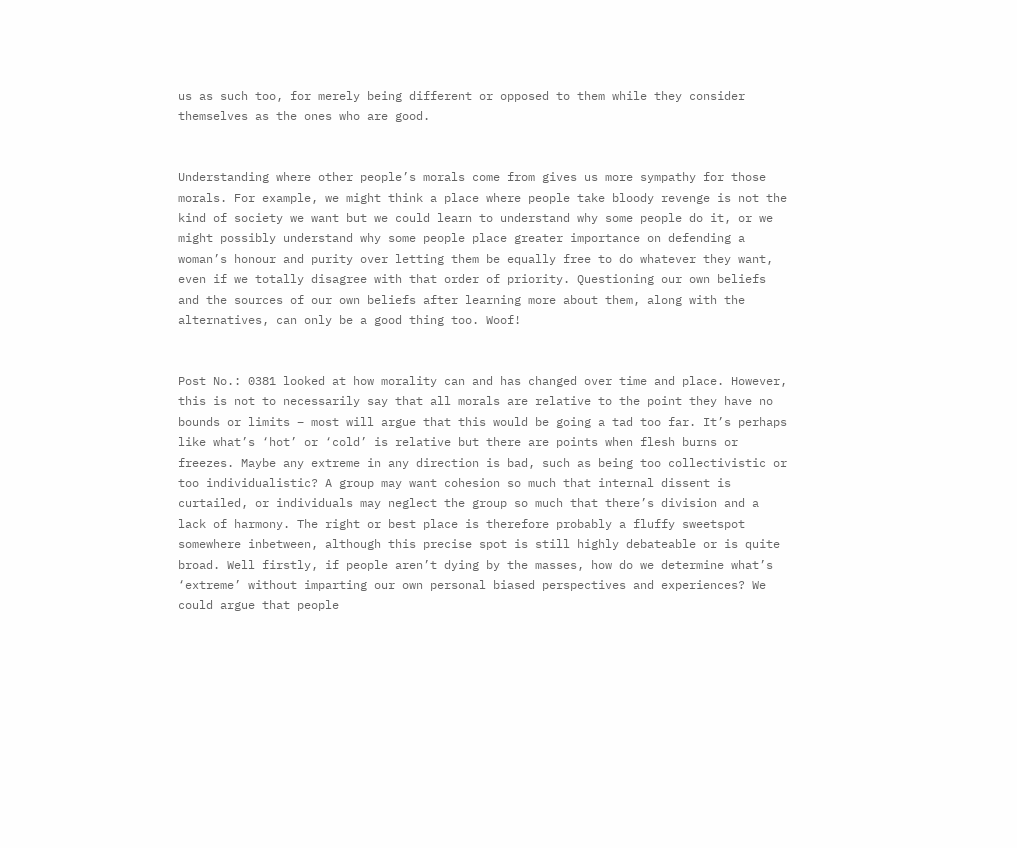us as such too, for merely being different or opposed to them while they consider themselves as the ones who are good.


Understanding where other people’s morals come from gives us more sympathy for those morals. For example, we might think a place where people take bloody revenge is not the kind of society we want but we could learn to understand why some people do it, or we might possibly understand why some people place greater importance on defending a woman’s honour and purity over letting them be equally free to do whatever they want, even if we totally disagree with that order of priority. Questioning our own beliefs and the sources of our own beliefs after learning more about them, along with the alternatives, can only be a good thing too. Woof!


Post No.: 0381 looked at how morality can and has changed over time and place. However, this is not to necessarily say that all morals are relative to the point they have no bounds or limits – most will argue that this would be going a tad too far. It’s perhaps like what’s ‘hot’ or ‘cold’ is relative but there are points when flesh burns or freezes. Maybe any extreme in any direction is bad, such as being too collectivistic or too individualistic? A group may want cohesion so much that internal dissent is curtailed, or individuals may neglect the group so much that there’s division and a lack of harmony. The right or best place is therefore probably a fluffy sweetspot somewhere inbetween, although this precise spot is still highly debateable or is quite broad. Well firstly, if people aren’t dying by the masses, how do we determine what’s ‘extreme’ without imparting our own personal biased perspectives and experiences? We could argue that people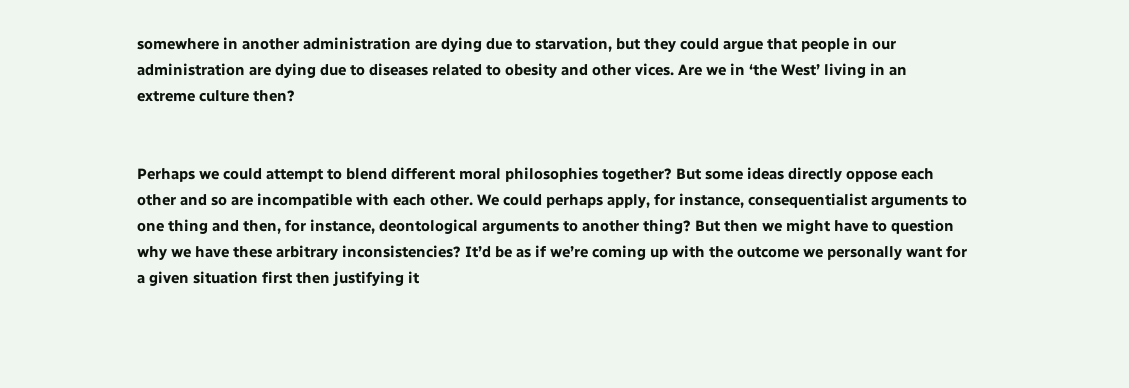somewhere in another administration are dying due to starvation, but they could argue that people in our administration are dying due to diseases related to obesity and other vices. Are we in ‘the West’ living in an extreme culture then?


Perhaps we could attempt to blend different moral philosophies together? But some ideas directly oppose each other and so are incompatible with each other. We could perhaps apply, for instance, consequentialist arguments to one thing and then, for instance, deontological arguments to another thing? But then we might have to question why we have these arbitrary inconsistencies? It’d be as if we’re coming up with the outcome we personally want for a given situation first then justifying it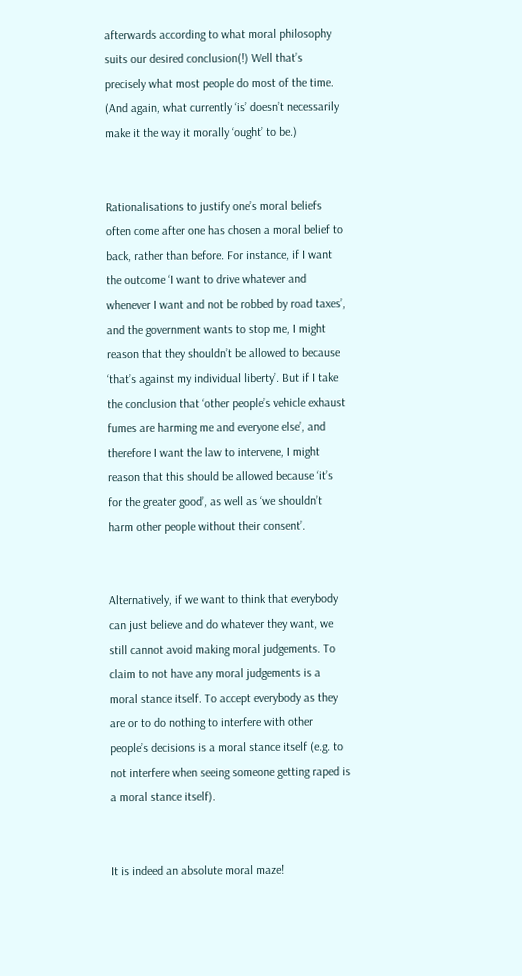afterwards according to what moral philosophy suits our desired conclusion(!) Well that’s precisely what most people do most of the time. (And again, what currently ‘is’ doesn’t necessarily make it the way it morally ‘ought’ to be.)


Rationalisations to justify one’s moral beliefs often come after one has chosen a moral belief to back, rather than before. For instance, if I want the outcome ‘I want to drive whatever and whenever I want and not be robbed by road taxes’, and the government wants to stop me, I might reason that they shouldn’t be allowed to because ‘that’s against my individual liberty’. But if I take the conclusion that ‘other people’s vehicle exhaust fumes are harming me and everyone else’, and therefore I want the law to intervene, I might reason that this should be allowed because ‘it’s for the greater good’, as well as ‘we shouldn’t harm other people without their consent’.


Alternatively, if we want to think that everybody can just believe and do whatever they want, we still cannot avoid making moral judgements. To claim to not have any moral judgements is a moral stance itself. To accept everybody as they are or to do nothing to interfere with other people’s decisions is a moral stance itself (e.g. to not interfere when seeing someone getting raped is a moral stance itself).


It is indeed an absolute moral maze!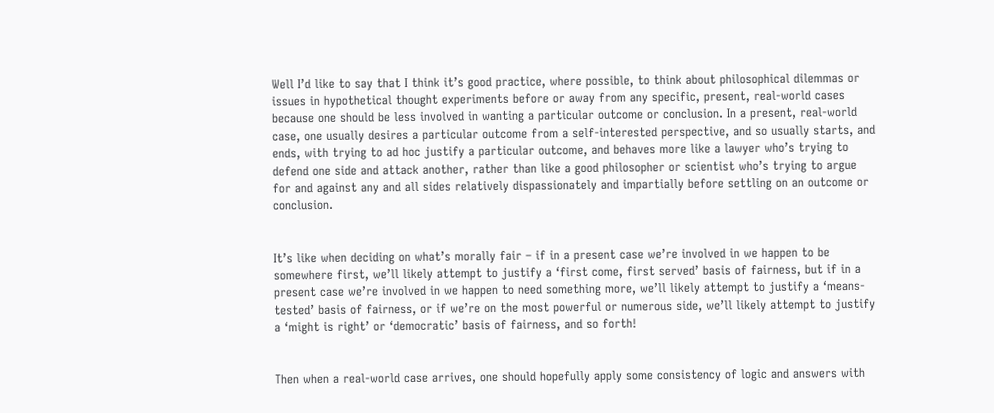Well I’d like to say that I think it’s good practice, where possible, to think about philosophical dilemmas or issues in hypothetical thought experiments before or away from any specific, present, real-world cases because one should be less involved in wanting a particular outcome or conclusion. In a present, real-world case, one usually desires a particular outcome from a self-interested perspective, and so usually starts, and ends, with trying to ad hoc justify a particular outcome, and behaves more like a lawyer who’s trying to defend one side and attack another, rather than like a good philosopher or scientist who’s trying to argue for and against any and all sides relatively dispassionately and impartially before settling on an outcome or conclusion.


It’s like when deciding on what’s morally fair – if in a present case we’re involved in we happen to be somewhere first, we’ll likely attempt to justify a ‘first come, first served’ basis of fairness, but if in a present case we’re involved in we happen to need something more, we’ll likely attempt to justify a ‘means-tested’ basis of fairness, or if we’re on the most powerful or numerous side, we’ll likely attempt to justify a ‘might is right’ or ‘democratic’ basis of fairness, and so forth!


Then when a real-world case arrives, one should hopefully apply some consistency of logic and answers with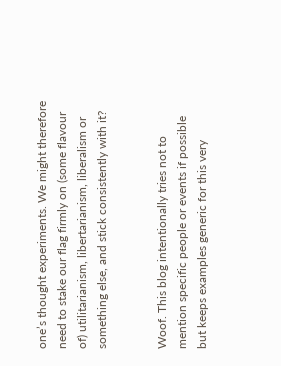one’s thought experiments. We might therefore need to stake our flag firmly on (some flavour of) utilitarianism, libertarianism, liberalism or something else, and stick consistently with it?


Woof. This blog intentionally tries not to mention specific people or events if possible but keeps examples generic for this very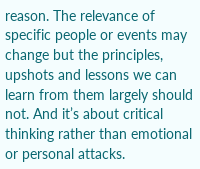reason. The relevance of specific people or events may change but the principles, upshots and lessons we can learn from them largely should not. And it’s about critical thinking rather than emotional or personal attacks.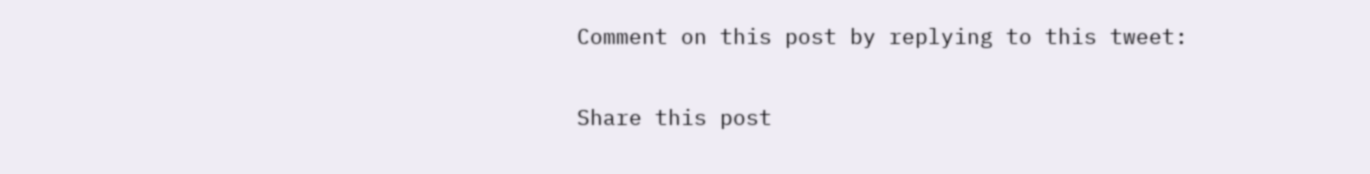Comment on this post by replying to this tweet:


Share this post